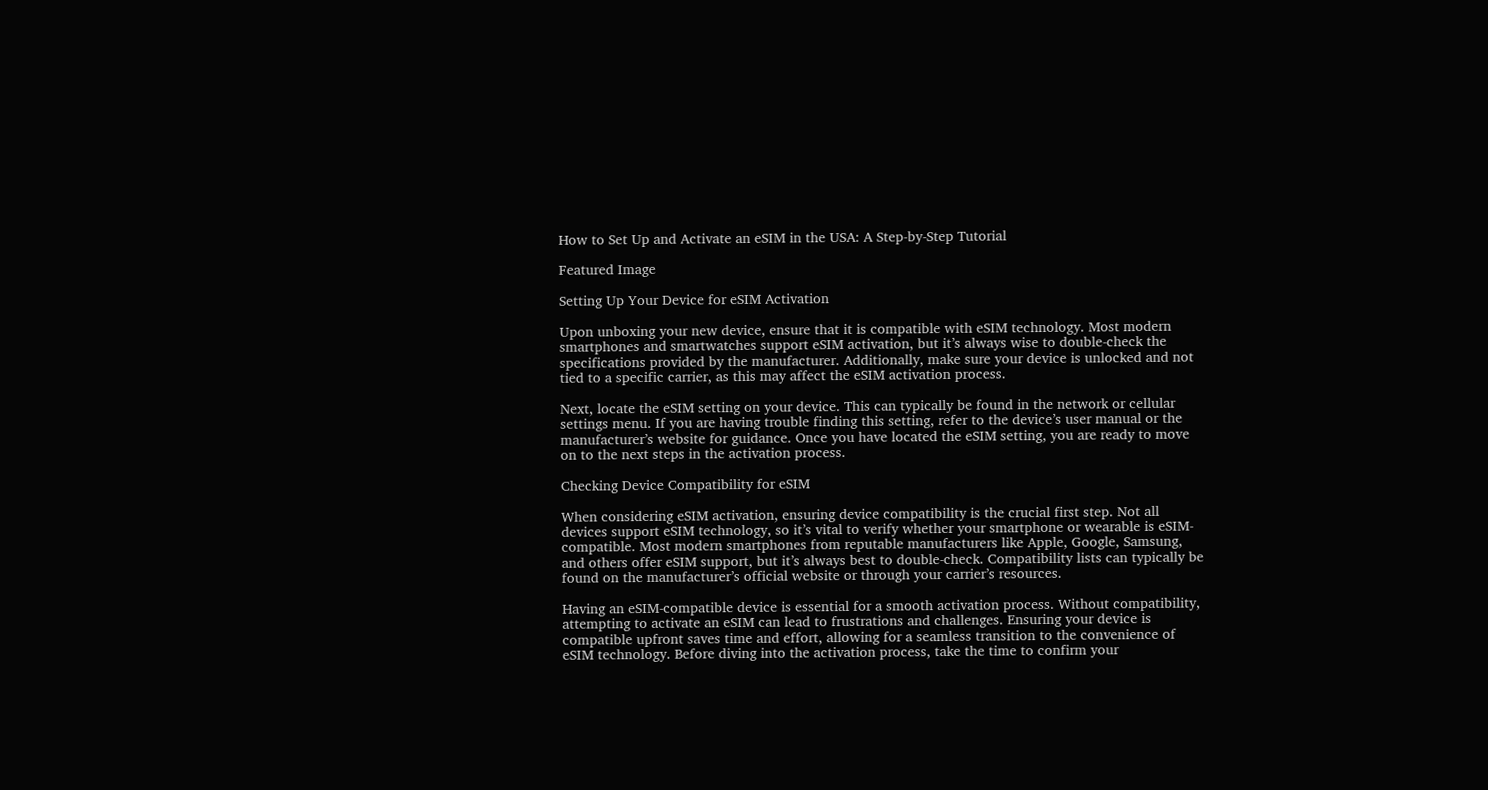How to Set Up and Activate an eSIM in the USA: A Step-by-Step Tutorial

Featured Image

Setting Up Your Device for eSIM Activation

Upon unboxing your new device, ensure that it is compatible with eSIM technology. Most modern smartphones and smartwatches support eSIM activation, but it’s always wise to double-check the specifications provided by the manufacturer. Additionally, make sure your device is unlocked and not tied to a specific carrier, as this may affect the eSIM activation process.

Next, locate the eSIM setting on your device. This can typically be found in the network or cellular settings menu. If you are having trouble finding this setting, refer to the device’s user manual or the manufacturer’s website for guidance. Once you have located the eSIM setting, you are ready to move on to the next steps in the activation process.

Checking Device Compatibility for eSIM

When considering eSIM activation, ensuring device compatibility is the crucial first step. Not all devices support eSIM technology, so it’s vital to verify whether your smartphone or wearable is eSIM-compatible. Most modern smartphones from reputable manufacturers like Apple, Google, Samsung, and others offer eSIM support, but it’s always best to double-check. Compatibility lists can typically be found on the manufacturer’s official website or through your carrier’s resources.

Having an eSIM-compatible device is essential for a smooth activation process. Without compatibility, attempting to activate an eSIM can lead to frustrations and challenges. Ensuring your device is compatible upfront saves time and effort, allowing for a seamless transition to the convenience of eSIM technology. Before diving into the activation process, take the time to confirm your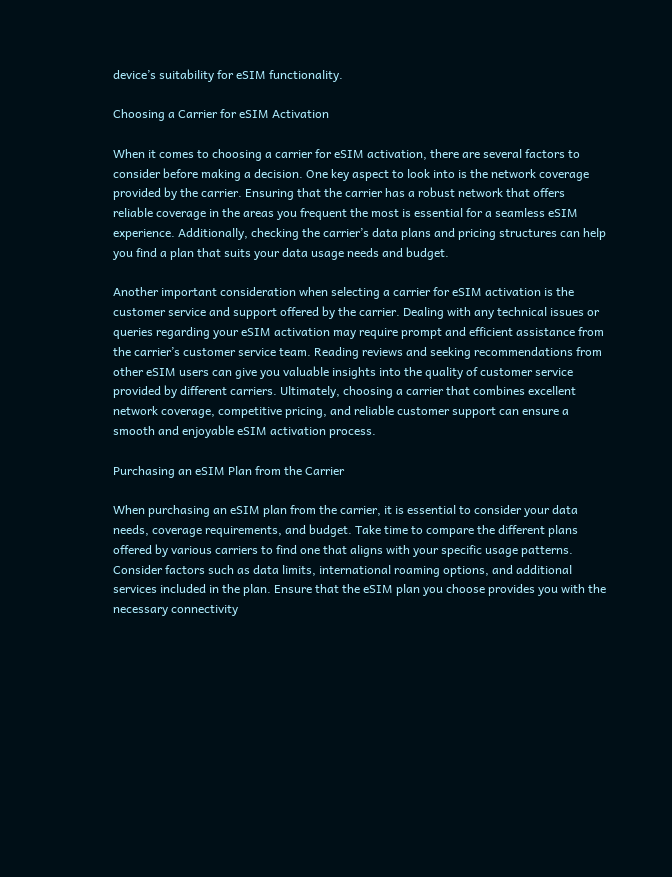device’s suitability for eSIM functionality.

Choosing a Carrier for eSIM Activation

When it comes to choosing a carrier for eSIM activation, there are several factors to consider before making a decision. One key aspect to look into is the network coverage provided by the carrier. Ensuring that the carrier has a robust network that offers reliable coverage in the areas you frequent the most is essential for a seamless eSIM experience. Additionally, checking the carrier’s data plans and pricing structures can help you find a plan that suits your data usage needs and budget.

Another important consideration when selecting a carrier for eSIM activation is the customer service and support offered by the carrier. Dealing with any technical issues or queries regarding your eSIM activation may require prompt and efficient assistance from the carrier’s customer service team. Reading reviews and seeking recommendations from other eSIM users can give you valuable insights into the quality of customer service provided by different carriers. Ultimately, choosing a carrier that combines excellent network coverage, competitive pricing, and reliable customer support can ensure a smooth and enjoyable eSIM activation process.

Purchasing an eSIM Plan from the Carrier

When purchasing an eSIM plan from the carrier, it is essential to consider your data needs, coverage requirements, and budget. Take time to compare the different plans offered by various carriers to find one that aligns with your specific usage patterns. Consider factors such as data limits, international roaming options, and additional services included in the plan. Ensure that the eSIM plan you choose provides you with the necessary connectivity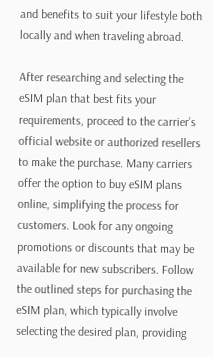and benefits to suit your lifestyle both locally and when traveling abroad.

After researching and selecting the eSIM plan that best fits your requirements, proceed to the carrier’s official website or authorized resellers to make the purchase. Many carriers offer the option to buy eSIM plans online, simplifying the process for customers. Look for any ongoing promotions or discounts that may be available for new subscribers. Follow the outlined steps for purchasing the eSIM plan, which typically involve selecting the desired plan, providing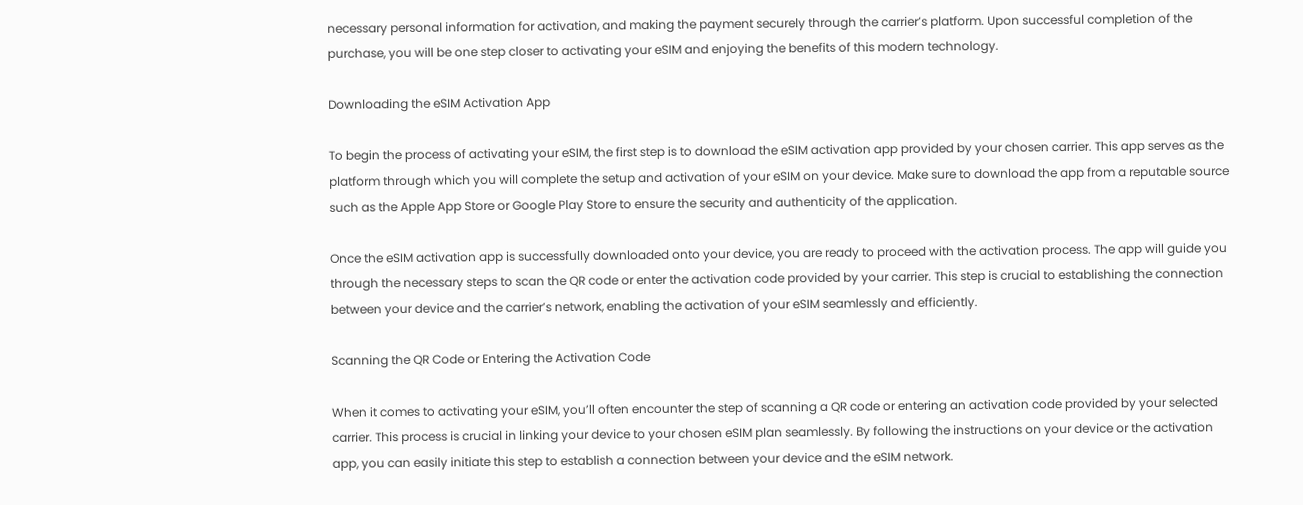necessary personal information for activation, and making the payment securely through the carrier’s platform. Upon successful completion of the purchase, you will be one step closer to activating your eSIM and enjoying the benefits of this modern technology.

Downloading the eSIM Activation App

To begin the process of activating your eSIM, the first step is to download the eSIM activation app provided by your chosen carrier. This app serves as the platform through which you will complete the setup and activation of your eSIM on your device. Make sure to download the app from a reputable source such as the Apple App Store or Google Play Store to ensure the security and authenticity of the application.

Once the eSIM activation app is successfully downloaded onto your device, you are ready to proceed with the activation process. The app will guide you through the necessary steps to scan the QR code or enter the activation code provided by your carrier. This step is crucial to establishing the connection between your device and the carrier’s network, enabling the activation of your eSIM seamlessly and efficiently.

Scanning the QR Code or Entering the Activation Code

When it comes to activating your eSIM, you’ll often encounter the step of scanning a QR code or entering an activation code provided by your selected carrier. This process is crucial in linking your device to your chosen eSIM plan seamlessly. By following the instructions on your device or the activation app, you can easily initiate this step to establish a connection between your device and the eSIM network.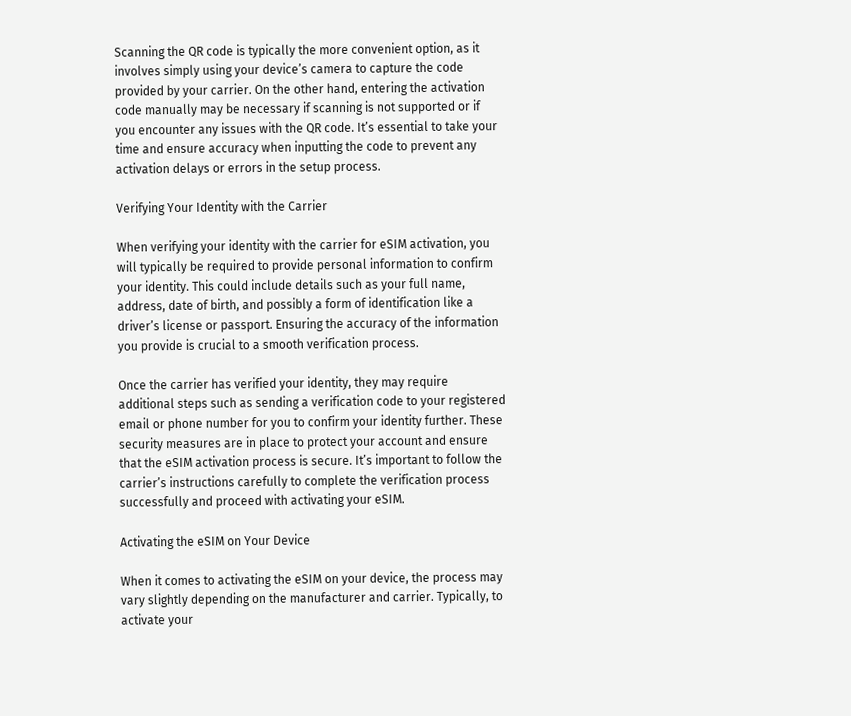Scanning the QR code is typically the more convenient option, as it involves simply using your device’s camera to capture the code provided by your carrier. On the other hand, entering the activation code manually may be necessary if scanning is not supported or if you encounter any issues with the QR code. It’s essential to take your time and ensure accuracy when inputting the code to prevent any activation delays or errors in the setup process.

Verifying Your Identity with the Carrier

When verifying your identity with the carrier for eSIM activation, you will typically be required to provide personal information to confirm your identity. This could include details such as your full name, address, date of birth, and possibly a form of identification like a driver’s license or passport. Ensuring the accuracy of the information you provide is crucial to a smooth verification process.

Once the carrier has verified your identity, they may require additional steps such as sending a verification code to your registered email or phone number for you to confirm your identity further. These security measures are in place to protect your account and ensure that the eSIM activation process is secure. It’s important to follow the carrier’s instructions carefully to complete the verification process successfully and proceed with activating your eSIM.

Activating the eSIM on Your Device

When it comes to activating the eSIM on your device, the process may vary slightly depending on the manufacturer and carrier. Typically, to activate your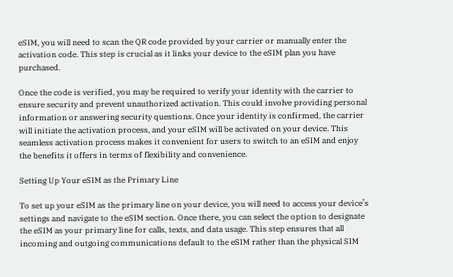eSIM, you will need to scan the QR code provided by your carrier or manually enter the activation code. This step is crucial as it links your device to the eSIM plan you have purchased.

Once the code is verified, you may be required to verify your identity with the carrier to ensure security and prevent unauthorized activation. This could involve providing personal information or answering security questions. Once your identity is confirmed, the carrier will initiate the activation process, and your eSIM will be activated on your device. This seamless activation process makes it convenient for users to switch to an eSIM and enjoy the benefits it offers in terms of flexibility and convenience.

Setting Up Your eSIM as the Primary Line

To set up your eSIM as the primary line on your device, you will need to access your device’s settings and navigate to the eSIM section. Once there, you can select the option to designate the eSIM as your primary line for calls, texts, and data usage. This step ensures that all incoming and outgoing communications default to the eSIM rather than the physical SIM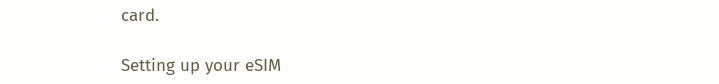card.

Setting up your eSIM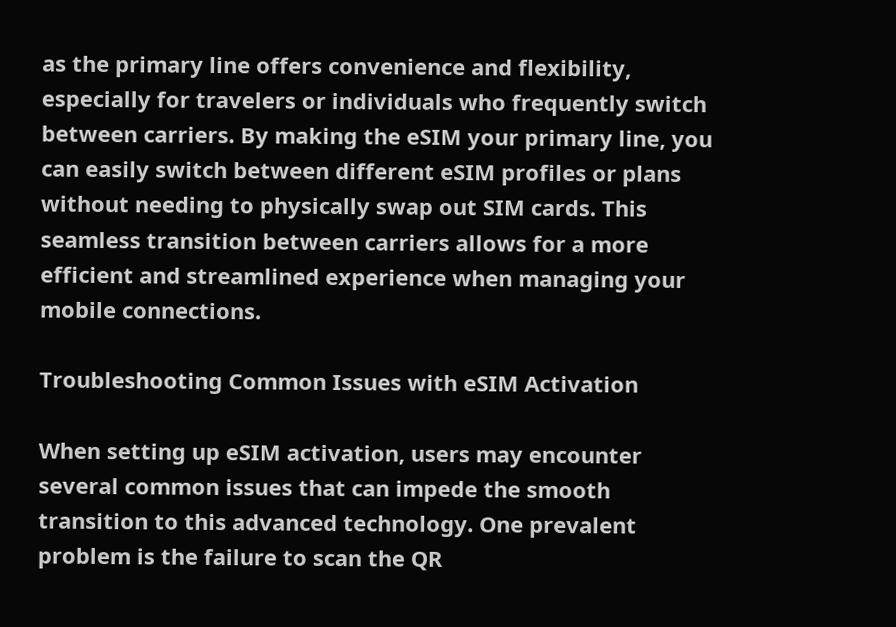as the primary line offers convenience and flexibility, especially for travelers or individuals who frequently switch between carriers. By making the eSIM your primary line, you can easily switch between different eSIM profiles or plans without needing to physically swap out SIM cards. This seamless transition between carriers allows for a more efficient and streamlined experience when managing your mobile connections.

Troubleshooting Common Issues with eSIM Activation

When setting up eSIM activation, users may encounter several common issues that can impede the smooth transition to this advanced technology. One prevalent problem is the failure to scan the QR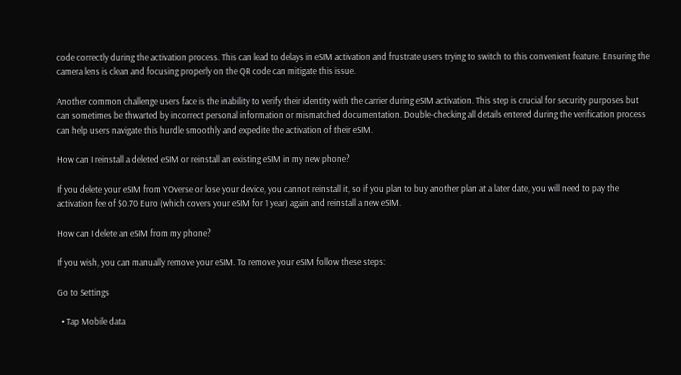code correctly during the activation process. This can lead to delays in eSIM activation and frustrate users trying to switch to this convenient feature. Ensuring the camera lens is clean and focusing properly on the QR code can mitigate this issue.

Another common challenge users face is the inability to verify their identity with the carrier during eSIM activation. This step is crucial for security purposes but can sometimes be thwarted by incorrect personal information or mismatched documentation. Double-checking all details entered during the verification process can help users navigate this hurdle smoothly and expedite the activation of their eSIM.

How can I reinstall a deleted eSIM or reinstall an existing eSIM in my new phone?

If you delete your eSIM from YOverse or lose your device, you cannot reinstall it, so if you plan to buy another plan at a later date, you will need to pay the activation fee of $0.70 Euro (which covers your eSIM for 1 year) again and reinstall a new eSIM.

How can I delete an eSIM from my phone?

If you wish, you can manually remove your eSIM. To remove your eSIM follow these steps:

Go to Settings

  • Tap Mobile data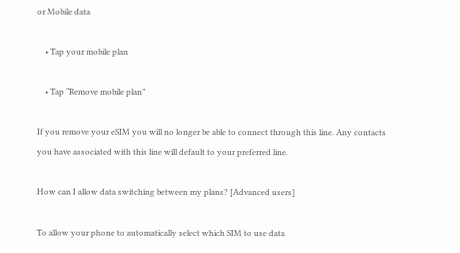or Mobile data

    • Tap your mobile plan

    • Tap “Remove mobile plan”

If you remove your eSIM you will no longer be able to connect through this line. Any contacts you have associated with this line will default to your preferred line.

How can I allow data switching between my plans? [Advanced users]

To allow your phone to automatically select which SIM to use data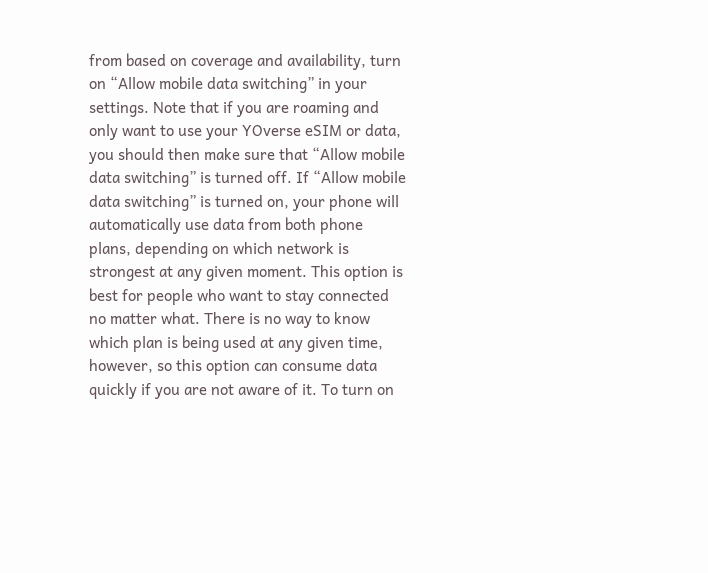from based on coverage and availability, turn on “Allow mobile data switching” in your settings. Note that if you are roaming and only want to use your YOverse eSIM or data, you should then make sure that “Allow mobile data switching” is turned off. If “Allow mobile data switching” is turned on, your phone will automatically use data from both phone plans, depending on which network is strongest at any given moment. This option is best for people who want to stay connected no matter what. There is no way to know which plan is being used at any given time, however, so this option can consume data quickly if you are not aware of it. To turn on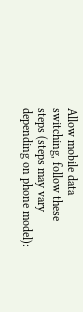Allow mobile data switching, follow these steps (steps may vary depending on phone model):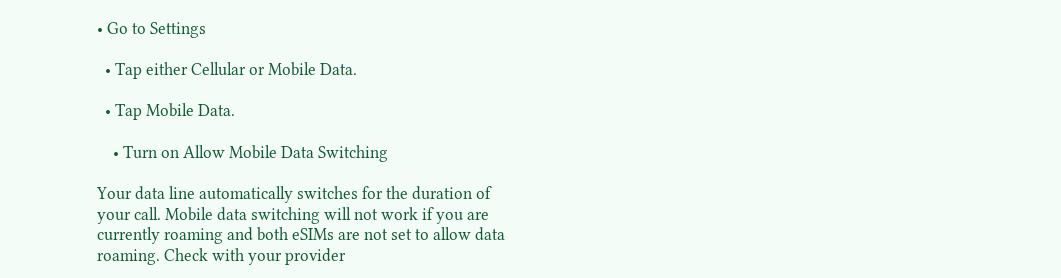• Go to Settings

  • Tap either Cellular or Mobile Data.

  • Tap Mobile Data.

    • Turn on Allow Mobile Data Switching

Your data line automatically switches for the duration of your call. Mobile data switching will not work if you are currently roaming and both eSIMs are not set to allow data roaming. Check with your provider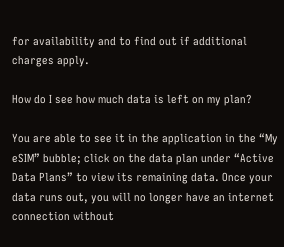for availability and to find out if additional charges apply.

How do I see how much data is left on my plan?

You are able to see it in the application in the “My eSIM” bubble; click on the data plan under “Active Data Plans” to view its remaining data. Once your data runs out, you will no longer have an internet connection without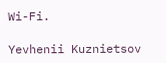Wi-Fi.

Yevhenii Kuznietsov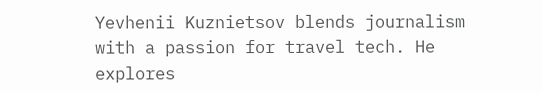Yevhenii Kuznietsov blends journalism with a passion for travel tech. He explores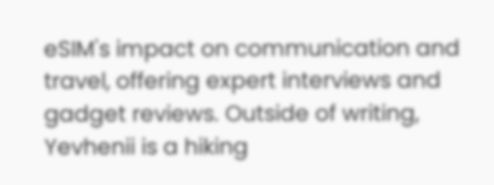eSIM's impact on communication and travel, offering expert interviews and gadget reviews. Outside of writing, Yevhenii is a hiking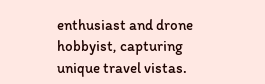enthusiast and drone hobbyist, capturing unique travel vistas.